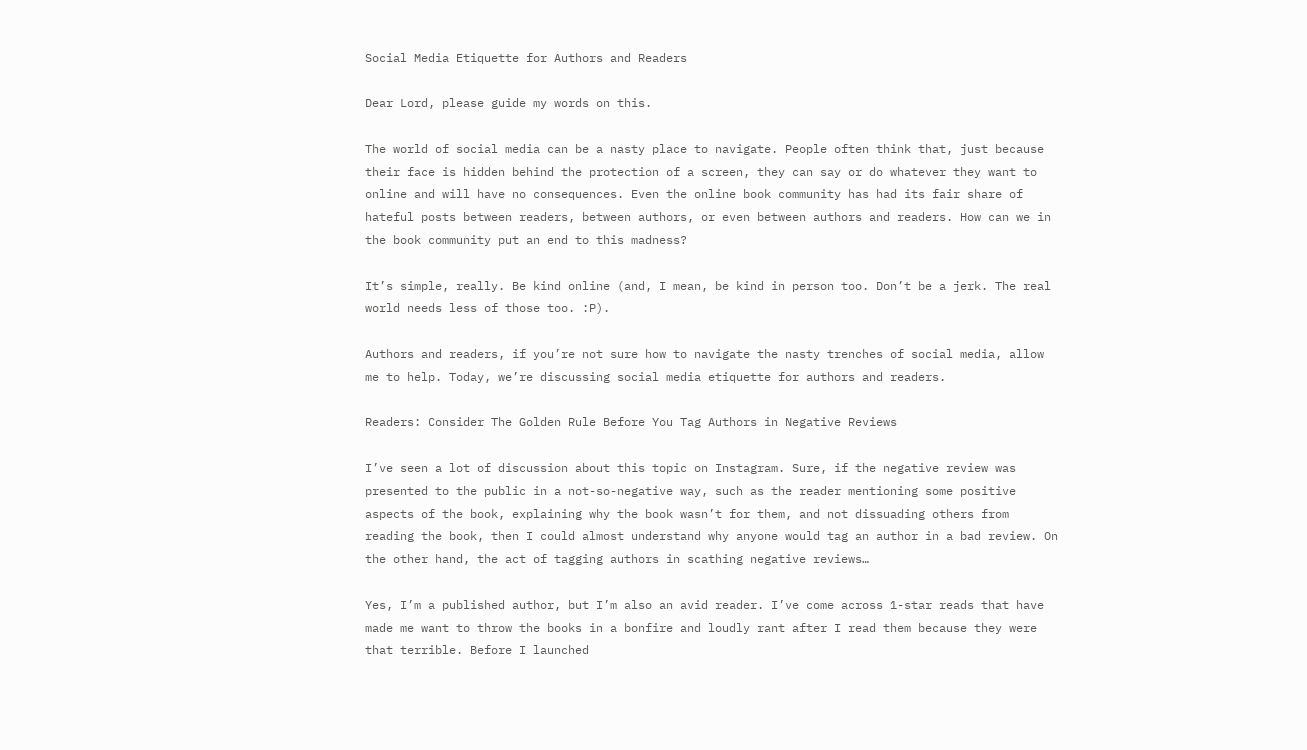Social Media Etiquette for Authors and Readers

Dear Lord, please guide my words on this.

The world of social media can be a nasty place to navigate. People often think that, just because their face is hidden behind the protection of a screen, they can say or do whatever they want to online and will have no consequences. Even the online book community has had its fair share of hateful posts between readers, between authors, or even between authors and readers. How can we in the book community put an end to this madness?

It’s simple, really. Be kind online (and, I mean, be kind in person too. Don’t be a jerk. The real world needs less of those too. :P).

Authors and readers, if you’re not sure how to navigate the nasty trenches of social media, allow me to help. Today, we’re discussing social media etiquette for authors and readers.

Readers: Consider The Golden Rule Before You Tag Authors in Negative Reviews

I’ve seen a lot of discussion about this topic on Instagram. Sure, if the negative review was presented to the public in a not-so-negative way, such as the reader mentioning some positive aspects of the book, explaining why the book wasn’t for them, and not dissuading others from reading the book, then I could almost understand why anyone would tag an author in a bad review. On the other hand, the act of tagging authors in scathing negative reviews…

Yes, I’m a published author, but I’m also an avid reader. I’ve come across 1-star reads that have made me want to throw the books in a bonfire and loudly rant after I read them because they were that terrible. Before I launched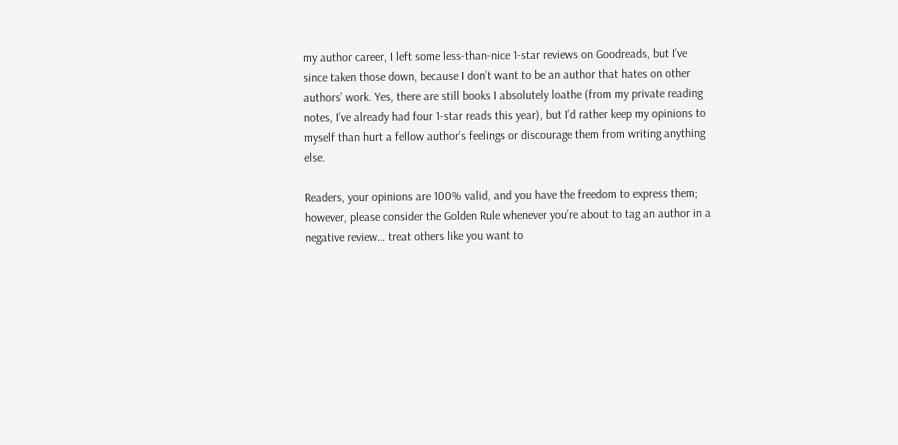my author career, I left some less-than-nice 1-star reviews on Goodreads, but I’ve since taken those down, because I don’t want to be an author that hates on other authors’ work. Yes, there are still books I absolutely loathe (from my private reading notes, I’ve already had four 1-star reads this year), but I’d rather keep my opinions to myself than hurt a fellow author’s feelings or discourage them from writing anything else.

Readers, your opinions are 100% valid, and you have the freedom to express them; however, please consider the Golden Rule whenever you’re about to tag an author in a negative review… treat others like you want to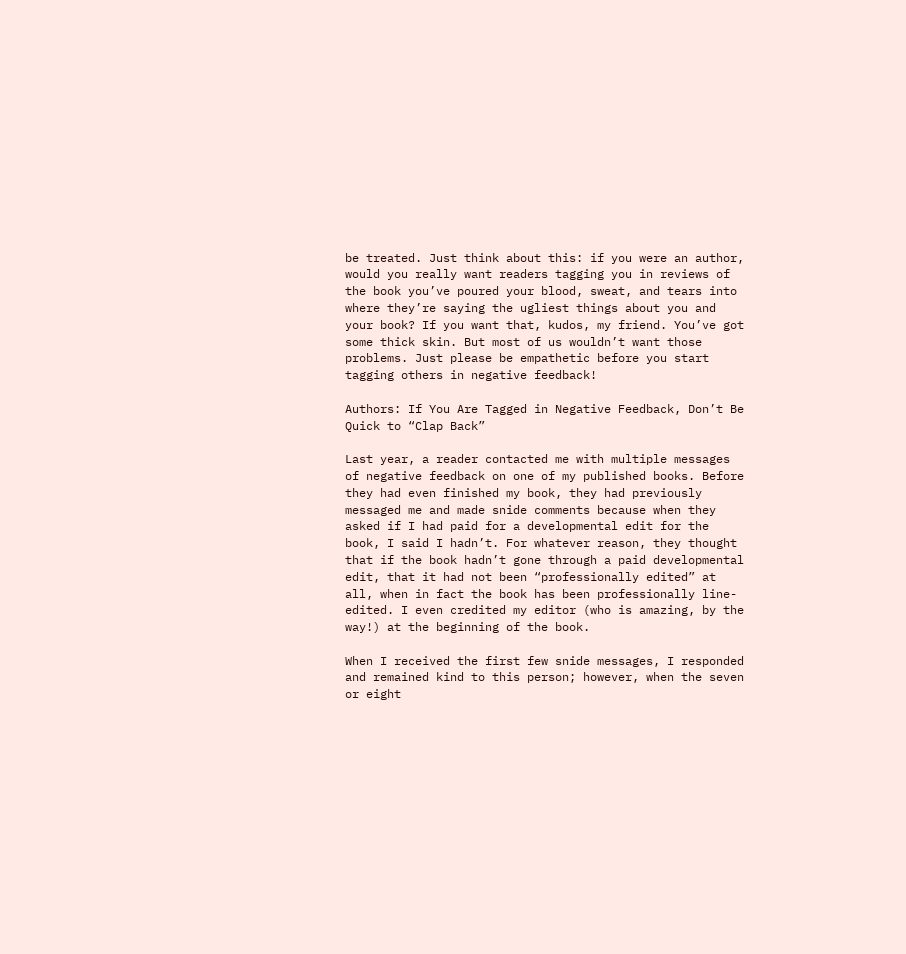be treated. Just think about this: if you were an author, would you really want readers tagging you in reviews of the book you’ve poured your blood, sweat, and tears into where they’re saying the ugliest things about you and your book? If you want that, kudos, my friend. You’ve got some thick skin. But most of us wouldn’t want those problems. Just please be empathetic before you start tagging others in negative feedback!

Authors: If You Are Tagged in Negative Feedback, Don’t Be Quick to “Clap Back”

Last year, a reader contacted me with multiple messages of negative feedback on one of my published books. Before they had even finished my book, they had previously messaged me and made snide comments because when they asked if I had paid for a developmental edit for the book, I said I hadn’t. For whatever reason, they thought that if the book hadn’t gone through a paid developmental edit, that it had not been “professionally edited” at all, when in fact the book has been professionally line-edited. I even credited my editor (who is amazing, by the way!) at the beginning of the book.

When I received the first few snide messages, I responded and remained kind to this person; however, when the seven or eight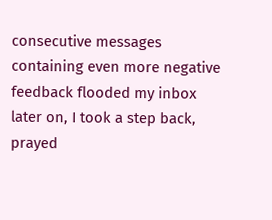consecutive messages containing even more negative feedback flooded my inbox later on, I took a step back, prayed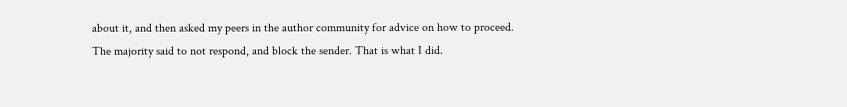about it, and then asked my peers in the author community for advice on how to proceed. The majority said to not respond, and block the sender. That is what I did.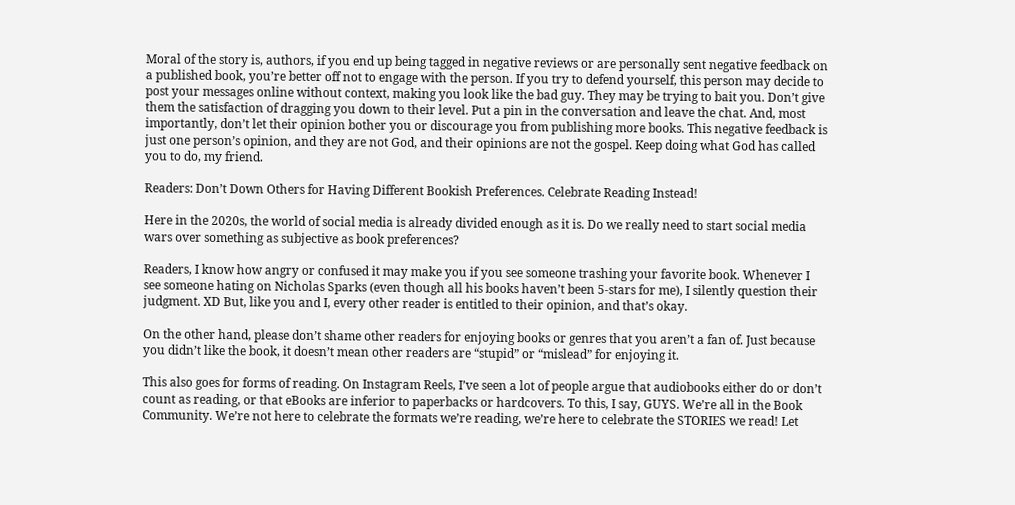Moral of the story is, authors, if you end up being tagged in negative reviews or are personally sent negative feedback on a published book, you’re better off not to engage with the person. If you try to defend yourself, this person may decide to post your messages online without context, making you look like the bad guy. They may be trying to bait you. Don’t give them the satisfaction of dragging you down to their level. Put a pin in the conversation and leave the chat. And, most importantly, don’t let their opinion bother you or discourage you from publishing more books. This negative feedback is just one person’s opinion, and they are not God, and their opinions are not the gospel. Keep doing what God has called you to do, my friend.

Readers: Don’t Down Others for Having Different Bookish Preferences. Celebrate Reading Instead!

Here in the 2020s, the world of social media is already divided enough as it is. Do we really need to start social media wars over something as subjective as book preferences?

Readers, I know how angry or confused it may make you if you see someone trashing your favorite book. Whenever I see someone hating on Nicholas Sparks (even though all his books haven’t been 5-stars for me), I silently question their judgment. XD But, like you and I, every other reader is entitled to their opinion, and that’s okay.

On the other hand, please don’t shame other readers for enjoying books or genres that you aren’t a fan of. Just because you didn’t like the book, it doesn’t mean other readers are “stupid” or “mislead” for enjoying it.

This also goes for forms of reading. On Instagram Reels, I’ve seen a lot of people argue that audiobooks either do or don’t count as reading, or that eBooks are inferior to paperbacks or hardcovers. To this, I say, GUYS. We’re all in the Book Community. We’re not here to celebrate the formats we’re reading, we’re here to celebrate the STORIES we read! Let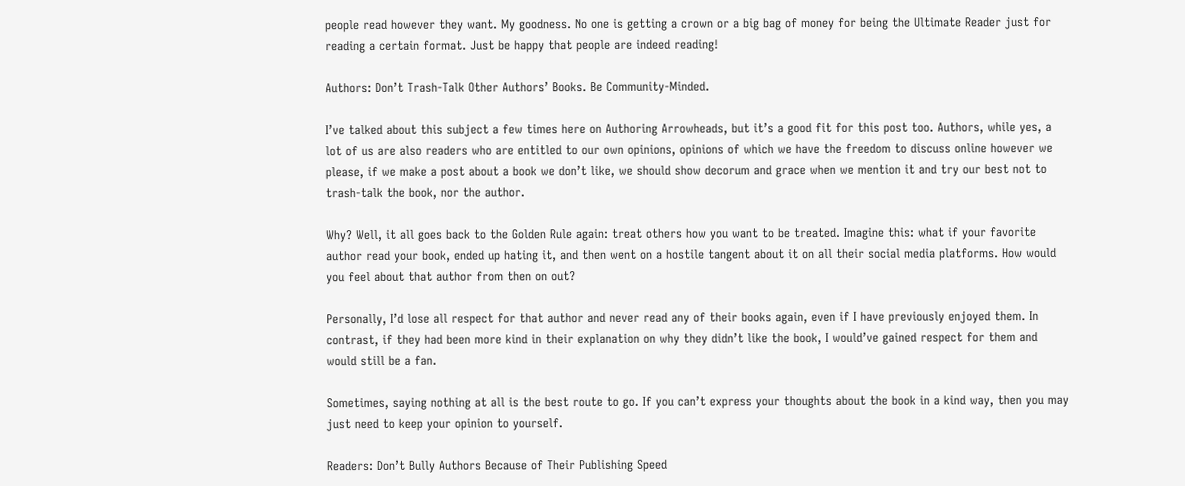people read however they want. My goodness. No one is getting a crown or a big bag of money for being the Ultimate Reader just for reading a certain format. Just be happy that people are indeed reading!

Authors: Don’t Trash-Talk Other Authors’ Books. Be Community-Minded.

I’ve talked about this subject a few times here on Authoring Arrowheads, but it’s a good fit for this post too. Authors, while yes, a lot of us are also readers who are entitled to our own opinions, opinions of which we have the freedom to discuss online however we please, if we make a post about a book we don’t like, we should show decorum and grace when we mention it and try our best not to trash-talk the book, nor the author.

Why? Well, it all goes back to the Golden Rule again: treat others how you want to be treated. Imagine this: what if your favorite author read your book, ended up hating it, and then went on a hostile tangent about it on all their social media platforms. How would you feel about that author from then on out?

Personally, I’d lose all respect for that author and never read any of their books again, even if I have previously enjoyed them. In contrast, if they had been more kind in their explanation on why they didn’t like the book, I would’ve gained respect for them and would still be a fan.

Sometimes, saying nothing at all is the best route to go. If you can’t express your thoughts about the book in a kind way, then you may just need to keep your opinion to yourself.

Readers: Don’t Bully Authors Because of Their Publishing Speed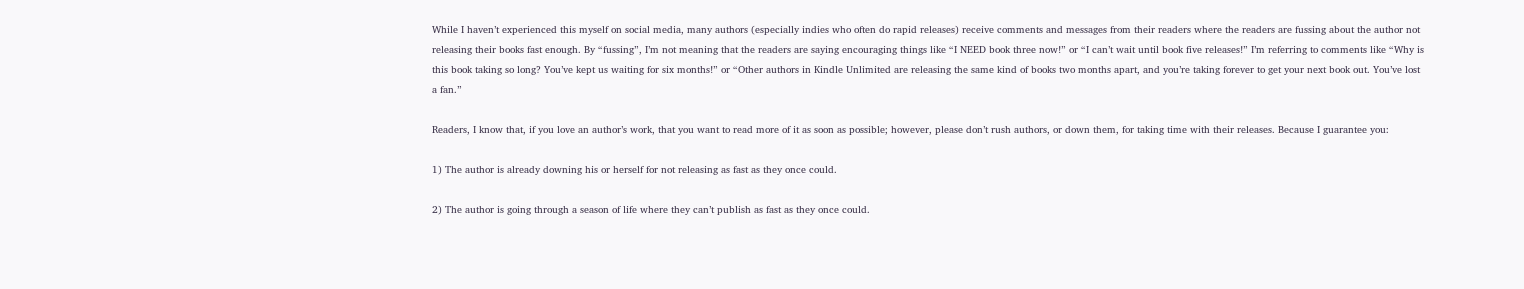While I haven’t experienced this myself on social media, many authors (especially indies who often do rapid releases) receive comments and messages from their readers where the readers are fussing about the author not releasing their books fast enough. By “fussing”, I’m not meaning that the readers are saying encouraging things like “I NEED book three now!” or “I can’t wait until book five releases!” I’m referring to comments like “Why is this book taking so long? You’ve kept us waiting for six months!” or “Other authors in Kindle Unlimited are releasing the same kind of books two months apart, and you’re taking forever to get your next book out. You’ve lost a fan.”

Readers, I know that, if you love an author’s work, that you want to read more of it as soon as possible; however, please don’t rush authors, or down them, for taking time with their releases. Because I guarantee you:

1) The author is already downing his or herself for not releasing as fast as they once could.

2) The author is going through a season of life where they can’t publish as fast as they once could.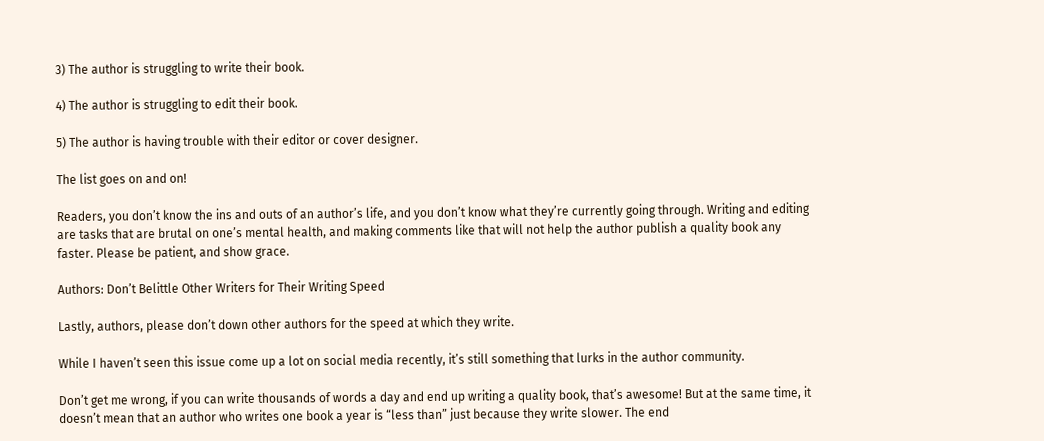3) The author is struggling to write their book.

4) The author is struggling to edit their book.

5) The author is having trouble with their editor or cover designer.

The list goes on and on!

Readers, you don’t know the ins and outs of an author’s life, and you don’t know what they’re currently going through. Writing and editing are tasks that are brutal on one’s mental health, and making comments like that will not help the author publish a quality book any faster. Please be patient, and show grace.

Authors: Don’t Belittle Other Writers for Their Writing Speed

Lastly, authors, please don’t down other authors for the speed at which they write.

While I haven’t seen this issue come up a lot on social media recently, it’s still something that lurks in the author community.

Don’t get me wrong, if you can write thousands of words a day and end up writing a quality book, that’s awesome! But at the same time, it doesn’t mean that an author who writes one book a year is “less than” just because they write slower. The end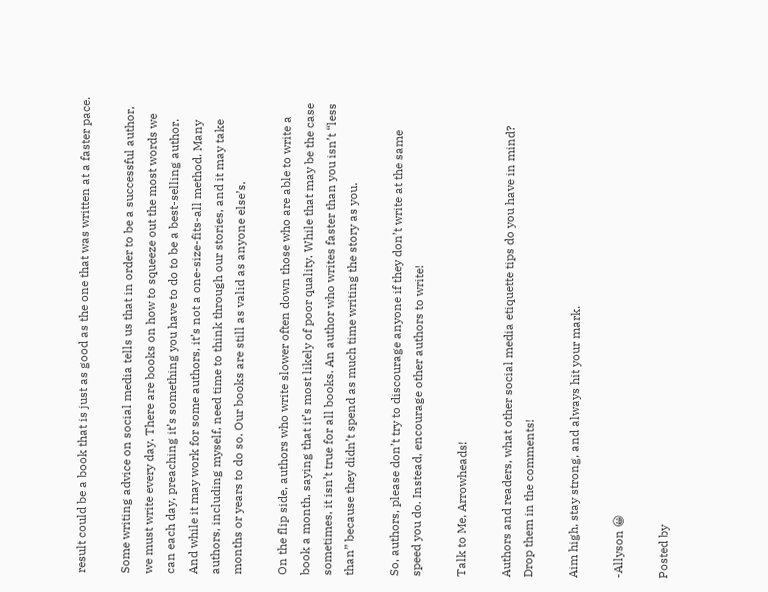result could be a book that is just as good as the one that was written at a faster pace.

Some writing advice on social media tells us that in order to be a successful author, we must write every day. There are books on how to squeeze out the most words we can each day, preaching it’s something you have to do to be a best-selling author. And while it may work for some authors, it’s not a one-size-fits-all method. Many authors, including myself, need time to think through our stories, and it may take months or years to do so. Our books are still as valid as anyone else’s.

On the flip side, authors who write slower often down those who are able to write a book a month, saying that it’s most likely of poor quality. While that may be the case sometimes, it isn’t true for all books. An author who writes faster than you isn’t “less than” because they didn’t spend as much time writing the story as you.

So, authors, please don’t try to discourage anyone if they don’t write at the same speed you do. Instead, encourage other authors to write!

Talk to Me, Arrowheads!

Authors and readers, what other social media etiquette tips do you have in mind? Drop them in the comments!

Aim high, stay strong, and always hit your mark.

-Allyson 😀

Posted by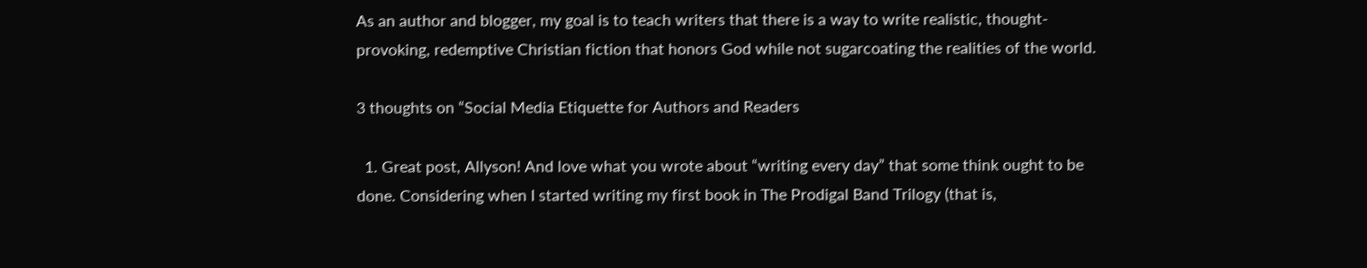As an author and blogger, my goal is to teach writers that there is a way to write realistic, thought-provoking, redemptive Christian fiction that honors God while not sugarcoating the realities of the world.

3 thoughts on “Social Media Etiquette for Authors and Readers

  1. Great post, Allyson! And love what you wrote about “writing every day” that some think ought to be done. Considering when I started writing my first book in The Prodigal Band Trilogy (that is,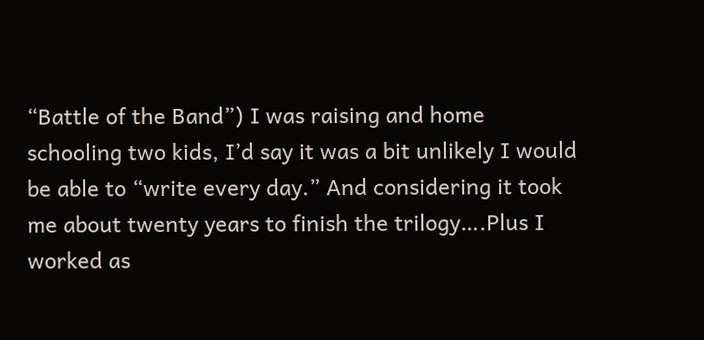“Battle of the Band”) I was raising and home schooling two kids, I’d say it was a bit unlikely I would be able to “write every day.” And considering it took me about twenty years to finish the trilogy….Plus I worked as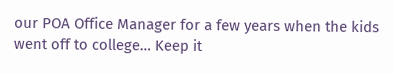our POA Office Manager for a few years when the kids went off to college… Keep it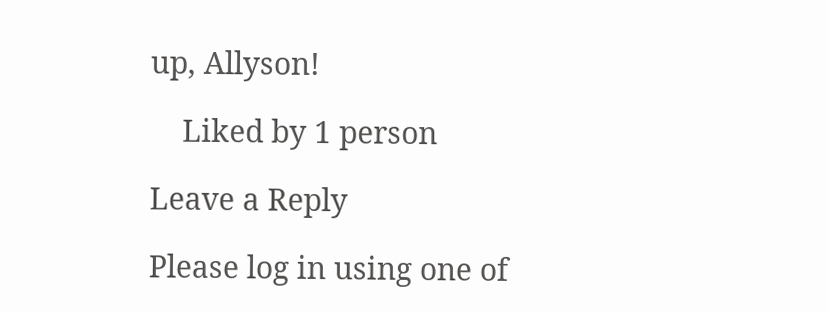up, Allyson!

    Liked by 1 person

Leave a Reply

Please log in using one of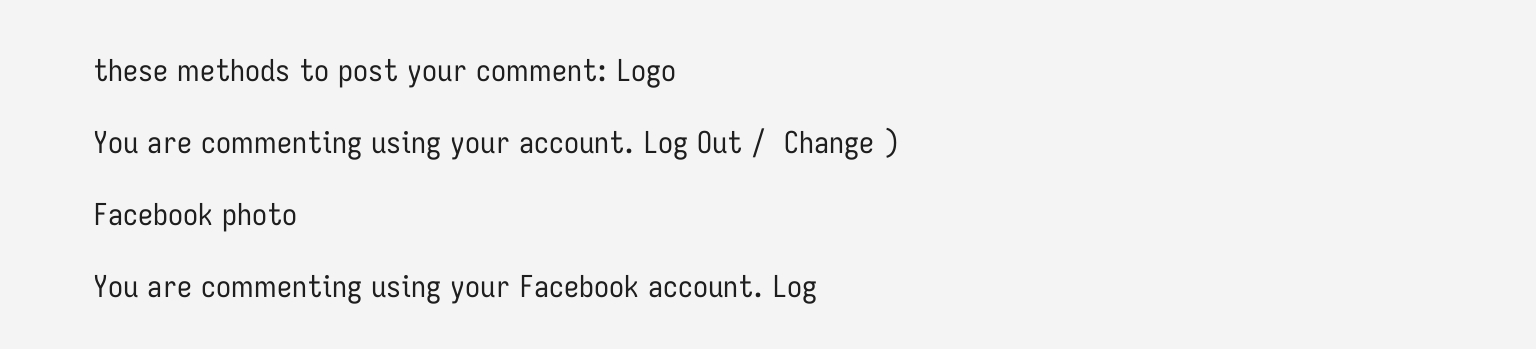these methods to post your comment: Logo

You are commenting using your account. Log Out /  Change )

Facebook photo

You are commenting using your Facebook account. Log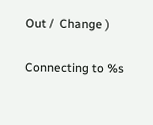Out /  Change )

Connecting to %s